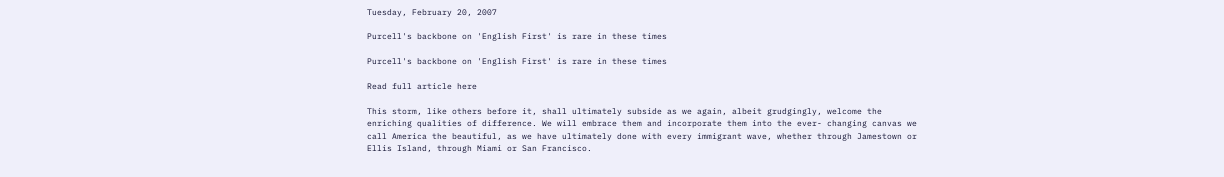Tuesday, February 20, 2007

Purcell's backbone on 'English First' is rare in these times

Purcell's backbone on 'English First' is rare in these times

Read full article here

This storm, like others before it, shall ultimately subside as we again, albeit grudgingly, welcome the enriching qualities of difference. We will embrace them and incorporate them into the ever- changing canvas we call America the beautiful, as we have ultimately done with every immigrant wave, whether through Jamestown or Ellis Island, through Miami or San Francisco.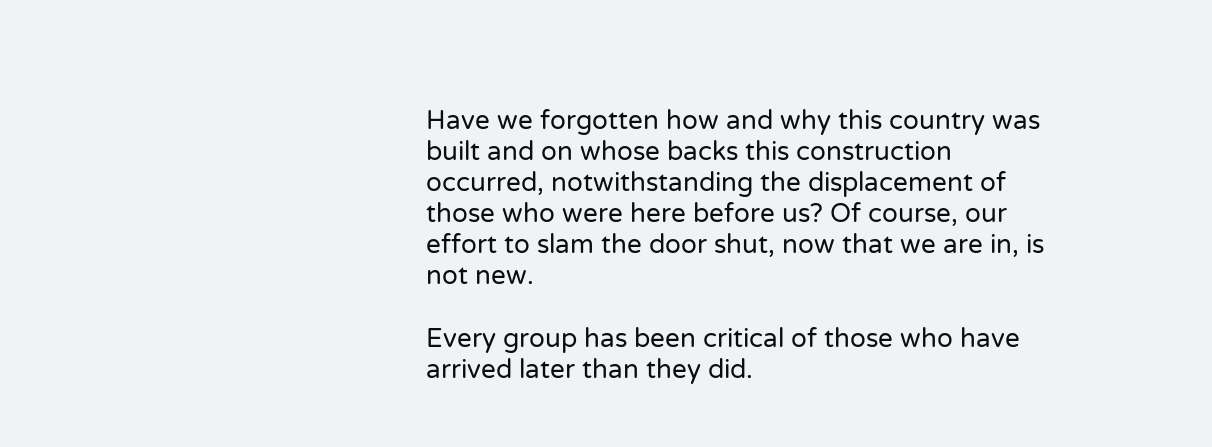Have we forgotten how and why this country was built and on whose backs this construction occurred, notwithstanding the displacement of those who were here before us? Of course, our effort to slam the door shut, now that we are in, is not new.

Every group has been critical of those who have arrived later than they did.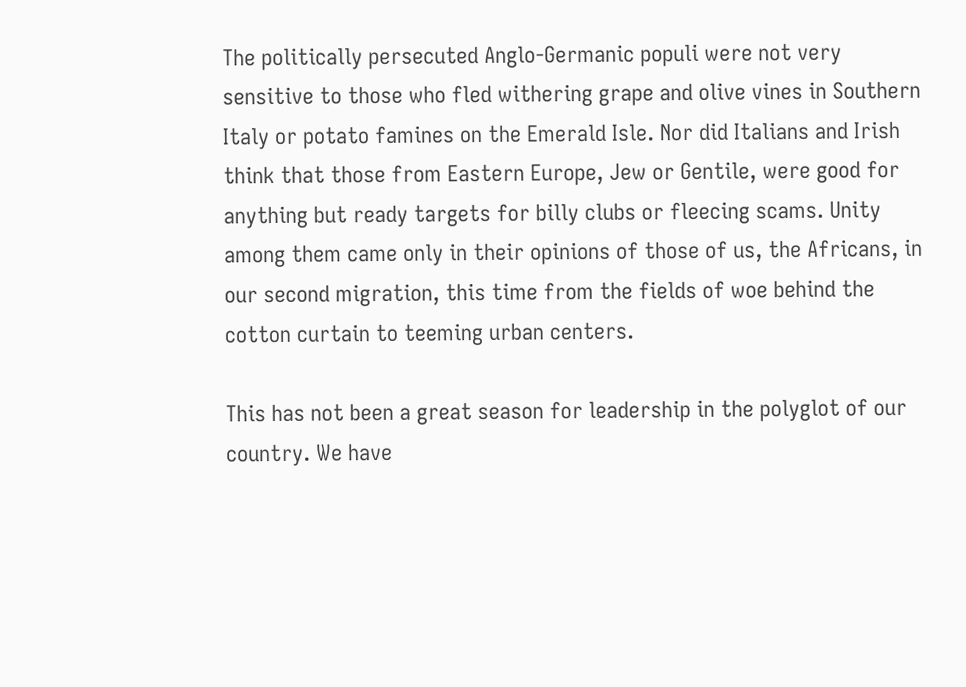The politically persecuted Anglo-Germanic populi were not very sensitive to those who fled withering grape and olive vines in Southern Italy or potato famines on the Emerald Isle. Nor did Italians and Irish think that those from Eastern Europe, Jew or Gentile, were good for anything but ready targets for billy clubs or fleecing scams. Unity among them came only in their opinions of those of us, the Africans, in our second migration, this time from the fields of woe behind the cotton curtain to teeming urban centers.

This has not been a great season for leadership in the polyglot of our country. We have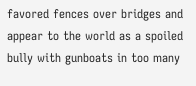favored fences over bridges and appear to the world as a spoiled bully with gunboats in too many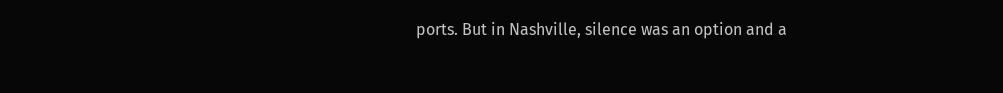ports. But in Nashville, silence was an option and a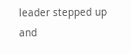leader stepped up and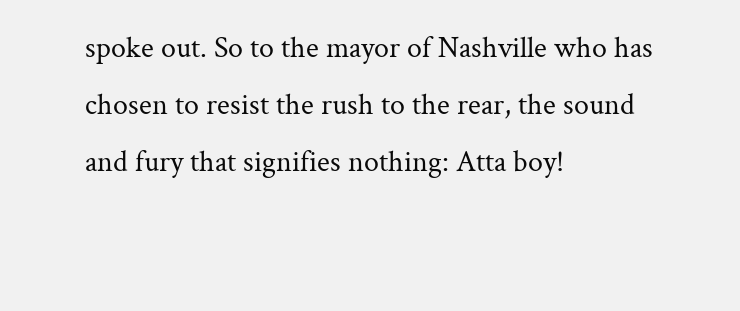spoke out. So to the mayor of Nashville who has chosen to resist the rush to the rear, the sound and fury that signifies nothing: Atta boy!